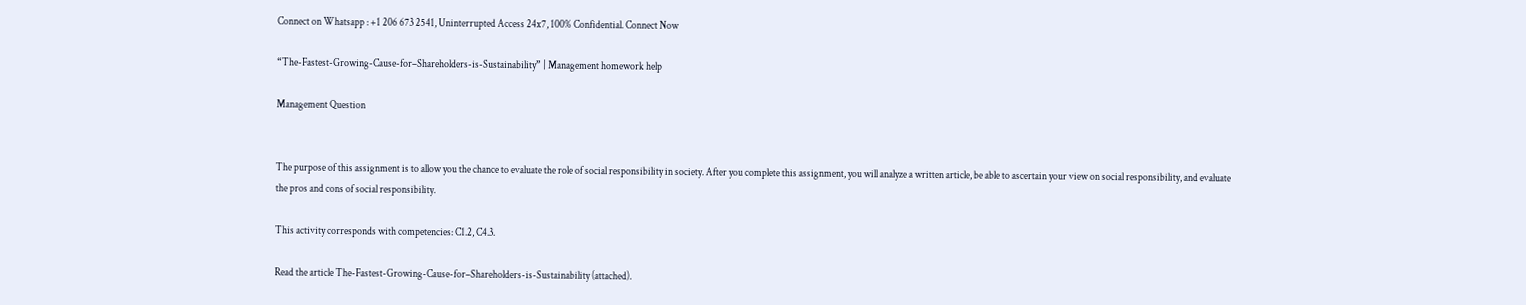Connect on Whatsapp : +1 206 673 2541, Uninterrupted Access 24x7, 100% Confidential. Connect Now

“The-Fastest-Growing-Cause-for–Shareholders-is-Sustainability” | Management homework help

Management Question


The purpose of this assignment is to allow you the chance to evaluate the role of social responsibility in society. After you complete this assignment, you will analyze a written article, be able to ascertain your view on social responsibility, and evaluate the pros and cons of social responsibility.

This activity corresponds with competencies: C1.2, C4.3.

Read the article The-Fastest-Growing-Cause-for–Shareholders-is-Sustainability (attached).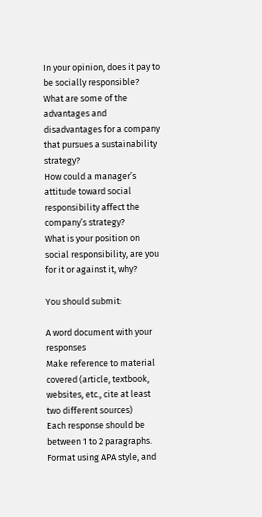In your opinion, does it pay to be socially responsible?
What are some of the advantages and disadvantages for a company that pursues a sustainability strategy?
How could a manager’s attitude toward social responsibility affect the company’s strategy?
What is your position on social responsibility, are you for it or against it, why?

You should submit:

A word document with your responses
Make reference to material covered (article, textbook, websites, etc., cite at least two different sources)
Each response should be between 1 to 2 paragraphs.
Format using APA style, and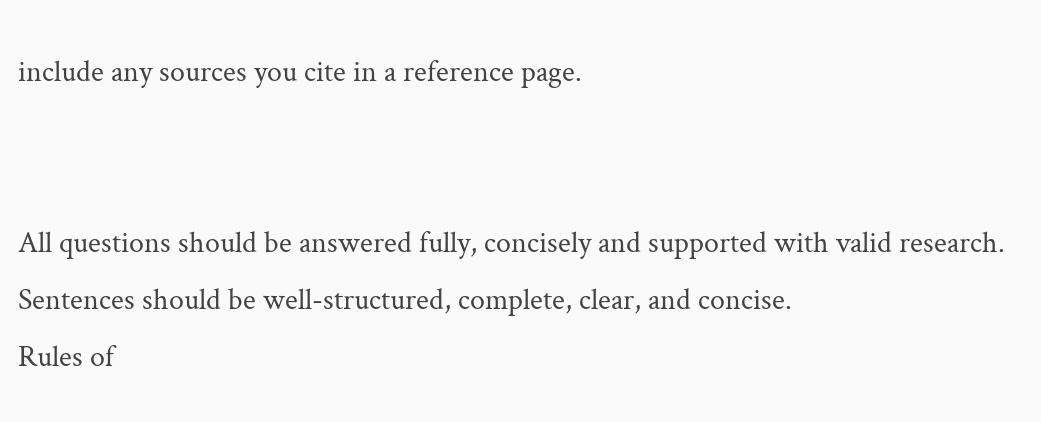include any sources you cite in a reference page.


All questions should be answered fully, concisely and supported with valid research.
Sentences should be well-structured, complete, clear, and concise.
Rules of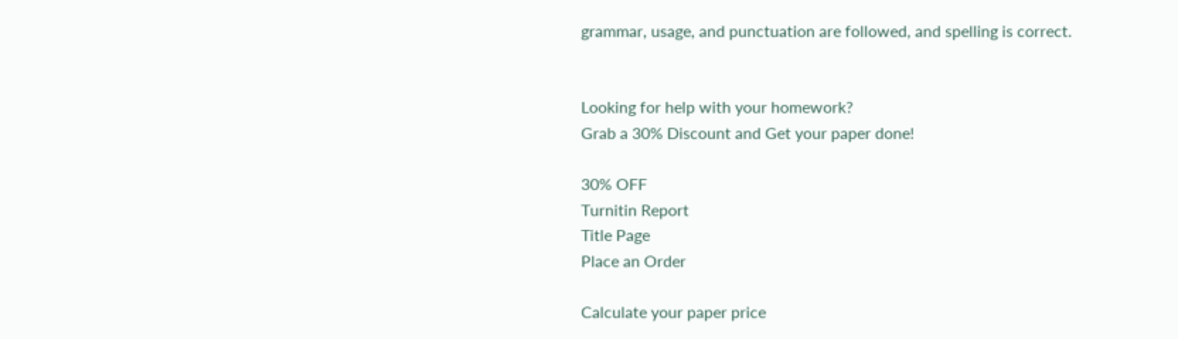grammar, usage, and punctuation are followed, and spelling is correct.


Looking for help with your homework?
Grab a 30% Discount and Get your paper done!

30% OFF
Turnitin Report
Title Page
Place an Order

Calculate your paper price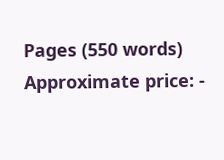Pages (550 words)
Approximate price: -